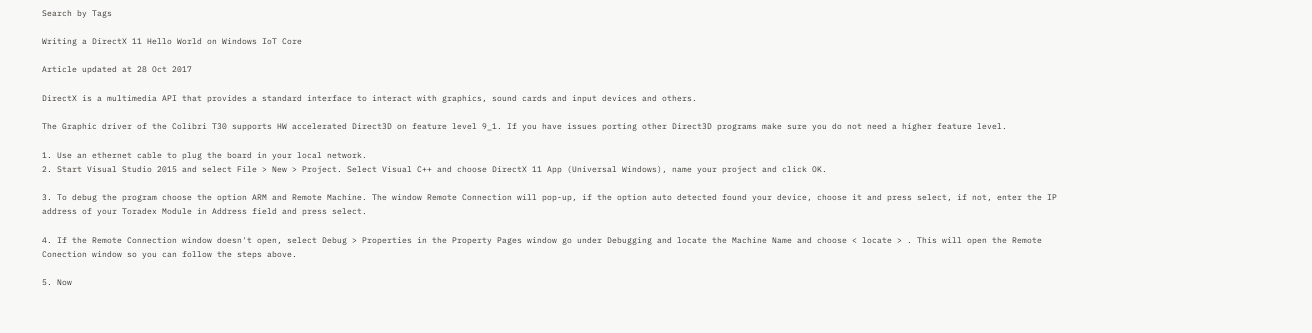Search by Tags

Writing a DirectX 11 Hello World on Windows IoT Core

Article updated at 28 Oct 2017

DirectX is a multimedia API that provides a standard interface to interact with graphics, sound cards and input devices and others.

The Graphic driver of the Colibri T30 supports HW accelerated Direct3D on feature level 9_1. If you have issues porting other Direct3D programs make sure you do not need a higher feature level.

1. Use an ethernet cable to plug the board in your local network.
2. Start Visual Studio 2015 and select File > New > Project. Select Visual C++ and choose DirectX 11 App (Universal Windows), name your project and click OK.

3. To debug the program choose the option ARM and Remote Machine. The window Remote Connection will pop-up, if the option auto detected found your device, choose it and press select, if not, enter the IP address of your Toradex Module in Address field and press select.

4. If the Remote Connection window doesn't open, select Debug > Properties in the Property Pages window go under Debugging and locate the Machine Name and choose < locate > . This will open the Remote Conection window so you can follow the steps above.

5. Now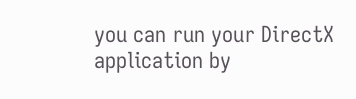you can run your DirectX application by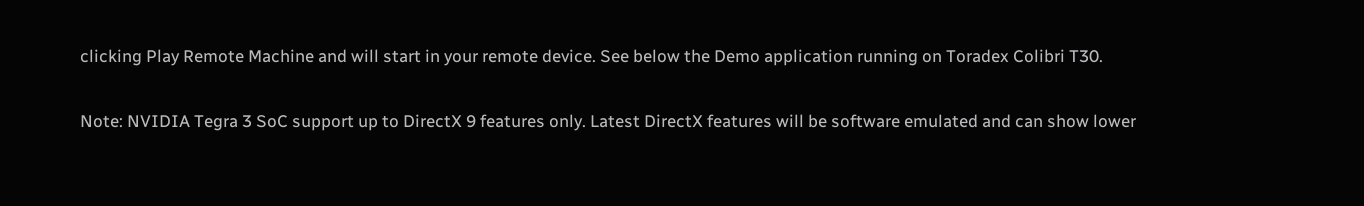clicking Play Remote Machine and will start in your remote device. See below the Demo application running on Toradex Colibri T30.

Note: NVIDIA Tegra 3 SoC support up to DirectX 9 features only. Latest DirectX features will be software emulated and can show lower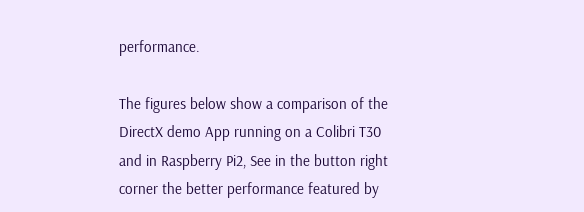performance.

The figures below show a comparison of the DirectX demo App running on a Colibri T30 and in Raspberry Pi2, See in the button right corner the better performance featured by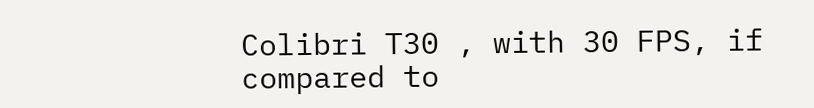Colibri T30 , with 30 FPS, if compared to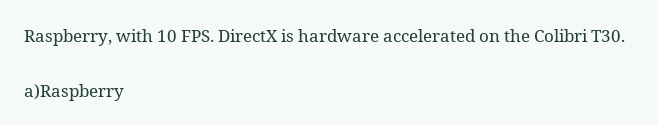Raspberry, with 10 FPS. DirectX is hardware accelerated on the Colibri T30.

a)Raspberry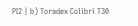PI2 | b) Toradex Colibri T30